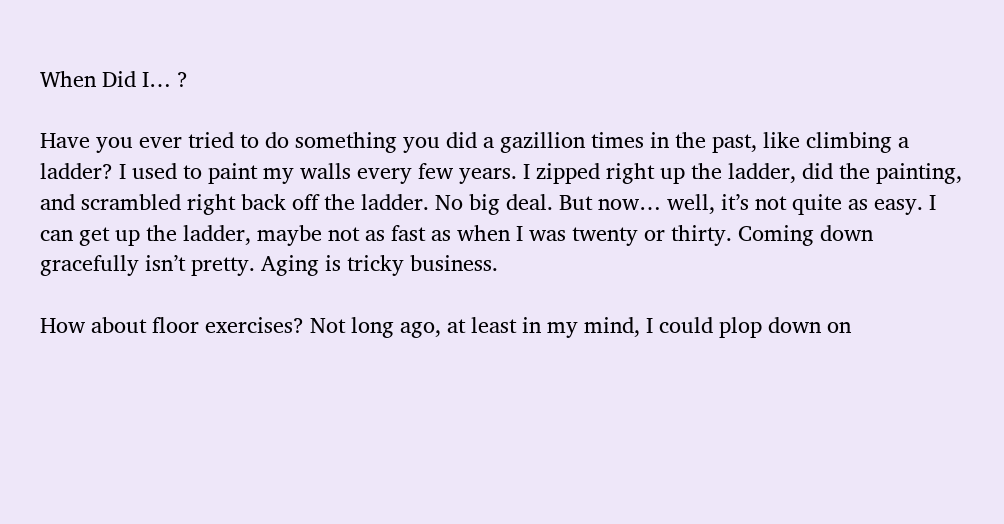When Did I… ?

Have you ever tried to do something you did a gazillion times in the past, like climbing a ladder? I used to paint my walls every few years. I zipped right up the ladder, did the painting, and scrambled right back off the ladder. No big deal. But now… well, it’s not quite as easy. I can get up the ladder, maybe not as fast as when I was twenty or thirty. Coming down gracefully isn’t pretty. Aging is tricky business.

How about floor exercises? Not long ago, at least in my mind, I could plop down on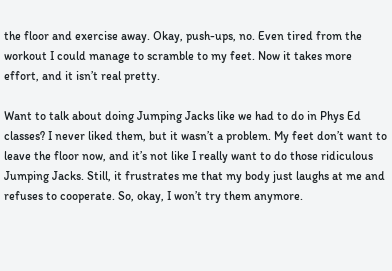the floor and exercise away. Okay, push-ups, no. Even tired from the workout I could manage to scramble to my feet. Now it takes more effort, and it isn’t real pretty.

Want to talk about doing Jumping Jacks like we had to do in Phys Ed classes? I never liked them, but it wasn’t a problem. My feet don’t want to leave the floor now, and it’s not like I really want to do those ridiculous Jumping Jacks. Still, it frustrates me that my body just laughs at me and refuses to cooperate. So, okay, I won’t try them anymore.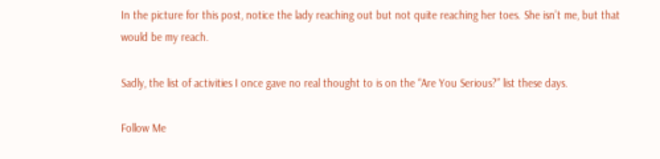In the picture for this post, notice the lady reaching out but not quite reaching her toes. She isn’t me, but that would be my reach.

Sadly, the list of activities I once gave no real thought to is on the “Are You Serious?” list these days.

Follow Me